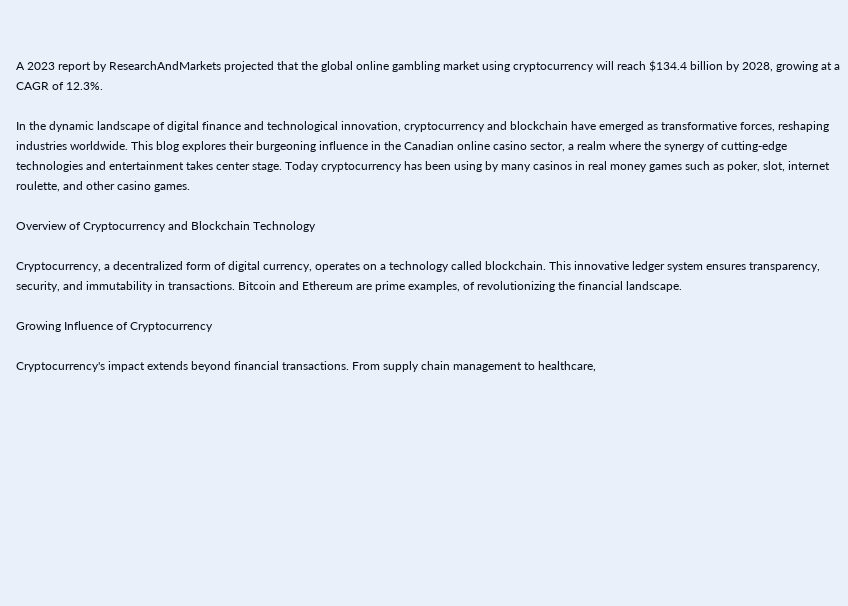A 2023 report by ResearchAndMarkets projected that the global online gambling market using cryptocurrency will reach $134.4 billion by 2028, growing at a CAGR of 12.3%.

In the dynamic landscape of digital finance and technological innovation, cryptocurrency and blockchain have emerged as transformative forces, reshaping industries worldwide. This blog explores their burgeoning influence in the Canadian online casino sector, a realm where the synergy of cutting-edge technologies and entertainment takes center stage. Today cryptocurrency has been using by many casinos in real money games such as poker, slot, internet roulette, and other casino games.

Overview of Cryptocurrency and Blockchain Technology

Cryptocurrency, a decentralized form of digital currency, operates on a technology called blockchain. This innovative ledger system ensures transparency, security, and immutability in transactions. Bitcoin and Ethereum are prime examples, of revolutionizing the financial landscape.

Growing Influence of Cryptocurrency

Cryptocurrency's impact extends beyond financial transactions. From supply chain management to healthcare,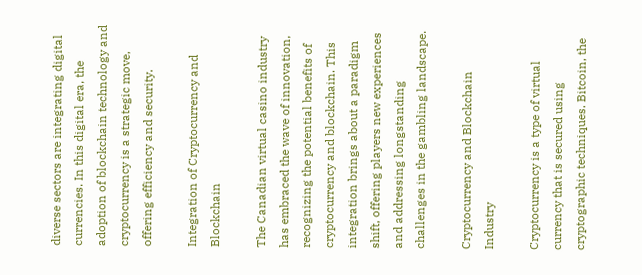diverse sectors are integrating digital currencies. In this digital era, the adoption of blockchain technology and cryptocurrency is a strategic move, offering efficiency and security.

Integration of Cryptocurrency and Blockchain

The Canadian virtual casino industry has embraced the wave of innovation, recognizing the potential benefits of cryptocurrency and blockchain. This integration brings about a paradigm shift, offering players new experiences and addressing longstanding challenges in the gambling landscape.

Cryptocurrency and Blockchain Industry

Cryptocurrency is a type of virtual currency that is secured using cryptographic techniques. Bitcoin, the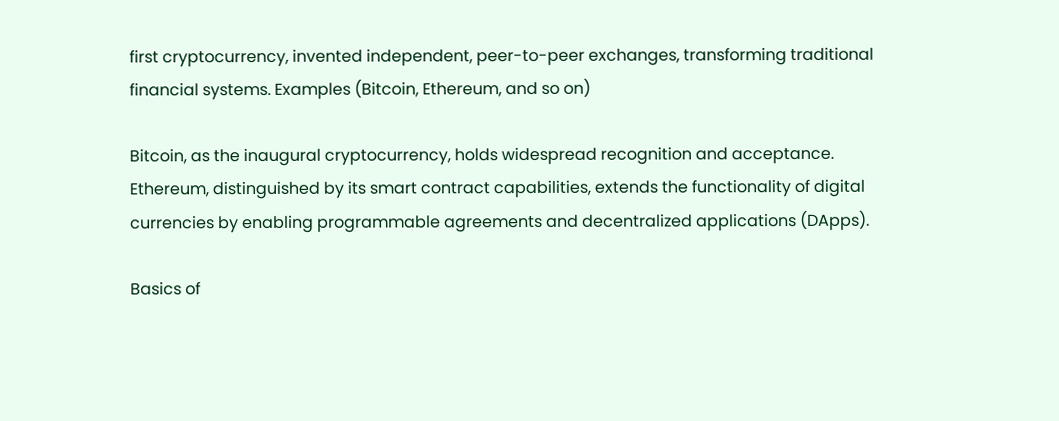first cryptocurrency, invented independent, peer-to-peer exchanges, transforming traditional financial systems. Examples (Bitcoin, Ethereum, and so on)

Bitcoin, as the inaugural cryptocurrency, holds widespread recognition and acceptance. Ethereum, distinguished by its smart contract capabilities, extends the functionality of digital currencies by enabling programmable agreements and decentralized applications (DApps).

Basics of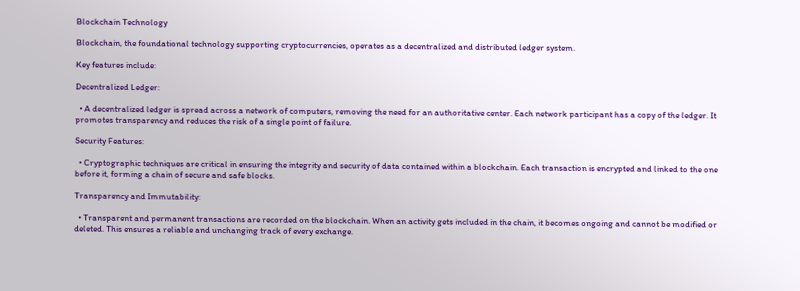Blockchain Technology

Blockchain, the foundational technology supporting cryptocurrencies, operates as a decentralized and distributed ledger system.

Key features include:

Decentralized Ledger:

  • A decentralized ledger is spread across a network of computers, removing the need for an authoritative center. Each network participant has a copy of the ledger. It promotes transparency and reduces the risk of a single point of failure.

Security Features:

  • Cryptographic techniques are critical in ensuring the integrity and security of data contained within a blockchain. Each transaction is encrypted and linked to the one before it, forming a chain of secure and safe blocks.

Transparency and Immutability:

  • Transparent and permanent transactions are recorded on the blockchain. When an activity gets included in the chain, it becomes ongoing and cannot be modified or deleted. This ensures a reliable and unchanging track of every exchange.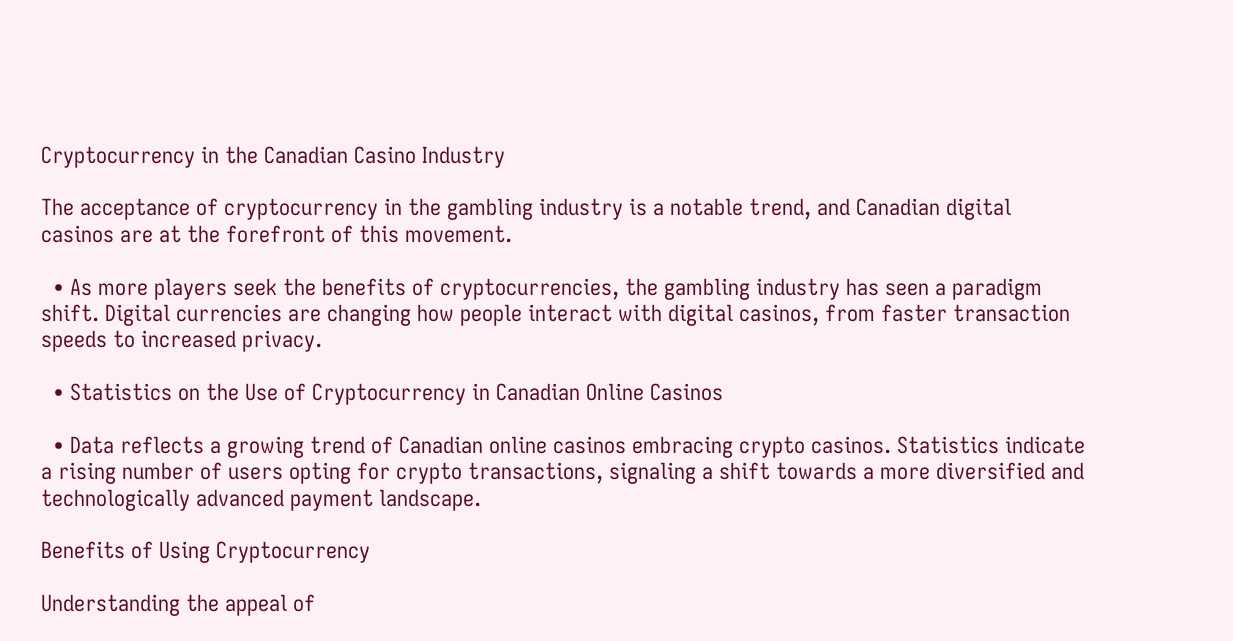Cryptocurrency in the Canadian Casino Industry

The acceptance of cryptocurrency in the gambling industry is a notable trend, and Canadian digital casinos are at the forefront of this movement.

  • As more players seek the benefits of cryptocurrencies, the gambling industry has seen a paradigm shift. Digital currencies are changing how people interact with digital casinos, from faster transaction speeds to increased privacy.

  • Statistics on the Use of Cryptocurrency in Canadian Online Casinos

  • Data reflects a growing trend of Canadian online casinos embracing crypto casinos. Statistics indicate a rising number of users opting for crypto transactions, signaling a shift towards a more diversified and technologically advanced payment landscape.

Benefits of Using Cryptocurrency

Understanding the appeal of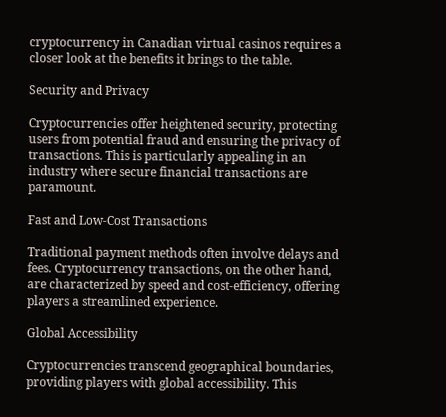cryptocurrency in Canadian virtual casinos requires a closer look at the benefits it brings to the table.

Security and Privacy

Cryptocurrencies offer heightened security, protecting users from potential fraud and ensuring the privacy of transactions. This is particularly appealing in an industry where secure financial transactions are paramount.

Fast and Low-Cost Transactions

Traditional payment methods often involve delays and fees. Cryptocurrency transactions, on the other hand, are characterized by speed and cost-efficiency, offering players a streamlined experience.

Global Accessibility

Cryptocurrencies transcend geographical boundaries, providing players with global accessibility. This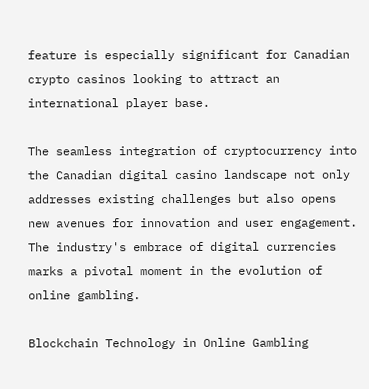feature is especially significant for Canadian crypto casinos looking to attract an international player base.

The seamless integration of cryptocurrency into the Canadian digital casino landscape not only addresses existing challenges but also opens new avenues for innovation and user engagement. The industry's embrace of digital currencies marks a pivotal moment in the evolution of online gambling.

Blockchain Technology in Online Gambling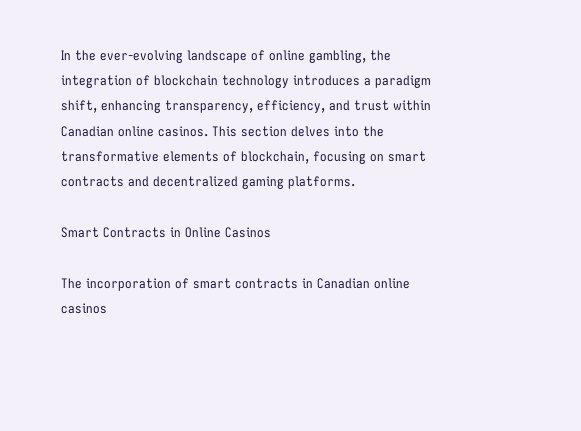In the ever-evolving landscape of online gambling, the integration of blockchain technology introduces a paradigm shift, enhancing transparency, efficiency, and trust within Canadian online casinos. This section delves into the transformative elements of blockchain, focusing on smart contracts and decentralized gaming platforms.

Smart Contracts in Online Casinos

The incorporation of smart contracts in Canadian online casinos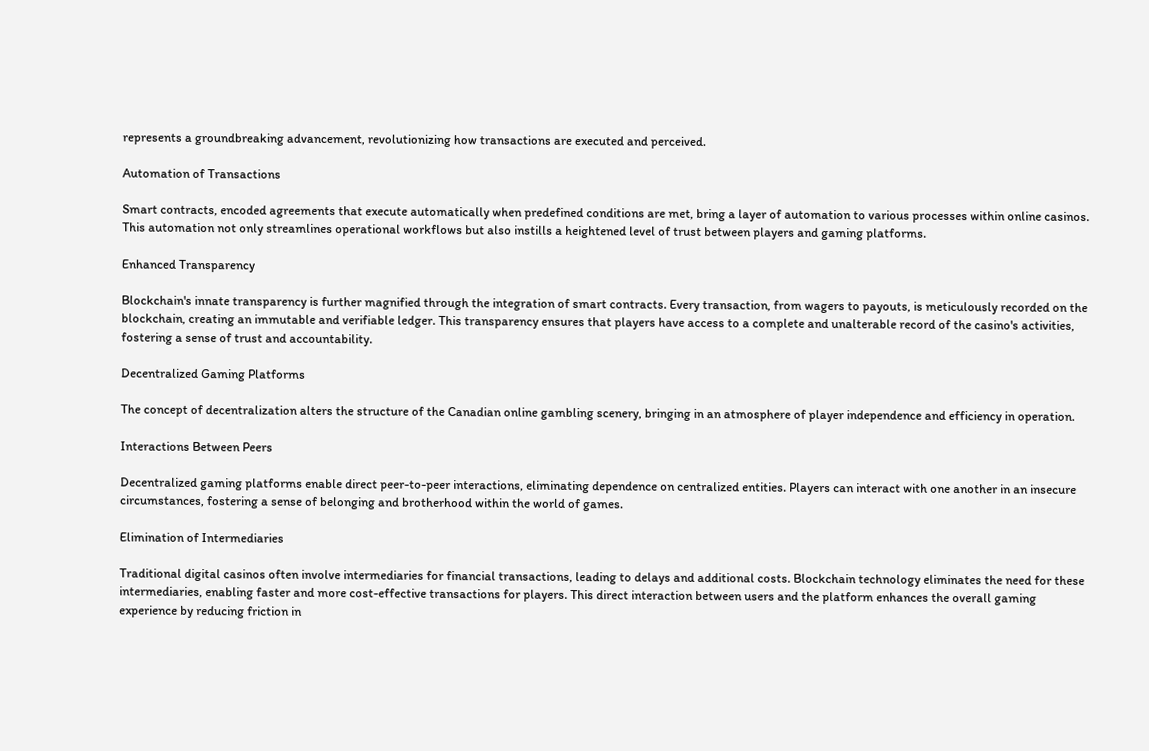represents a groundbreaking advancement, revolutionizing how transactions are executed and perceived.

Automation of Transactions

Smart contracts, encoded agreements that execute automatically when predefined conditions are met, bring a layer of automation to various processes within online casinos. This automation not only streamlines operational workflows but also instills a heightened level of trust between players and gaming platforms.

Enhanced Transparency

Blockchain's innate transparency is further magnified through the integration of smart contracts. Every transaction, from wagers to payouts, is meticulously recorded on the blockchain, creating an immutable and verifiable ledger. This transparency ensures that players have access to a complete and unalterable record of the casino's activities, fostering a sense of trust and accountability.

Decentralized Gaming Platforms

The concept of decentralization alters the structure of the Canadian online gambling scenery, bringing in an atmosphere of player independence and efficiency in operation.

Interactions Between Peers

Decentralized gaming platforms enable direct peer-to-peer interactions, eliminating dependence on centralized entities. Players can interact with one another in an insecure circumstances, fostering a sense of belonging and brotherhood within the world of games.

Elimination of Intermediaries

Traditional digital casinos often involve intermediaries for financial transactions, leading to delays and additional costs. Blockchain technology eliminates the need for these intermediaries, enabling faster and more cost-effective transactions for players. This direct interaction between users and the platform enhances the overall gaming experience by reducing friction in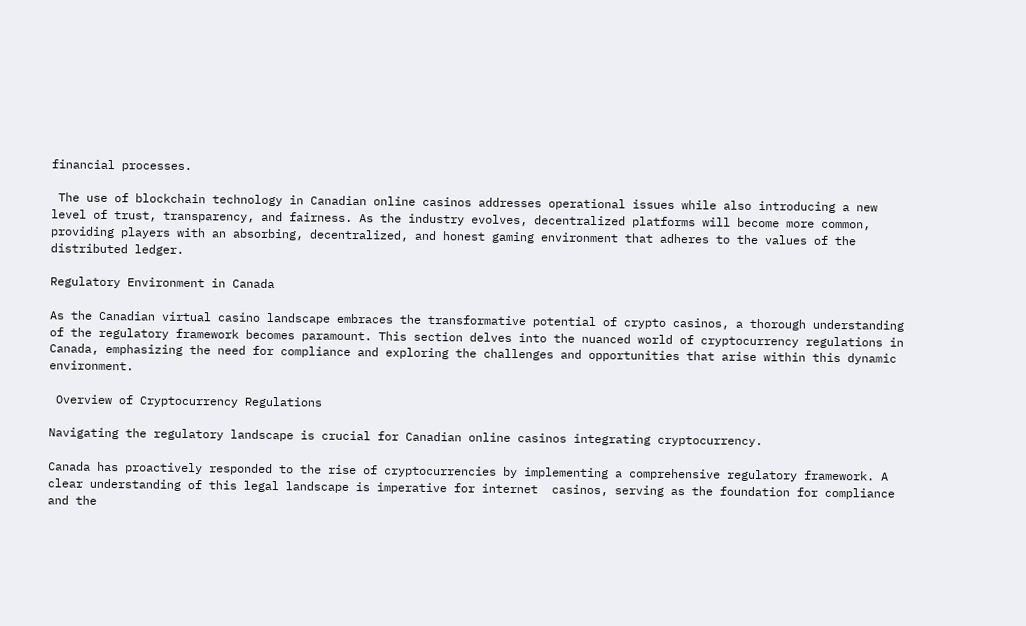financial processes.

 The use of blockchain technology in Canadian online casinos addresses operational issues while also introducing a new level of trust, transparency, and fairness. As the industry evolves, decentralized platforms will become more common, providing players with an absorbing, decentralized, and honest gaming environment that adheres to the values of the distributed ledger.

Regulatory Environment in Canada

As the Canadian virtual casino landscape embraces the transformative potential of crypto casinos, a thorough understanding of the regulatory framework becomes paramount. This section delves into the nuanced world of cryptocurrency regulations in Canada, emphasizing the need for compliance and exploring the challenges and opportunities that arise within this dynamic environment.

 Overview of Cryptocurrency Regulations

Navigating the regulatory landscape is crucial for Canadian online casinos integrating cryptocurrency.

Canada has proactively responded to the rise of cryptocurrencies by implementing a comprehensive regulatory framework. A clear understanding of this legal landscape is imperative for internet  casinos, serving as the foundation for compliance and the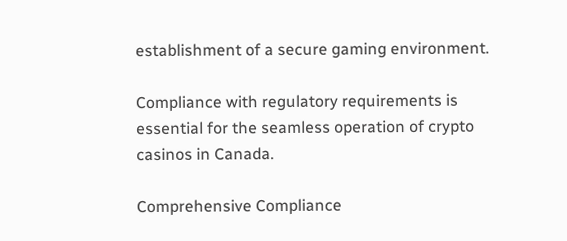establishment of a secure gaming environment.

Compliance with regulatory requirements is essential for the seamless operation of crypto casinos in Canada.

Comprehensive Compliance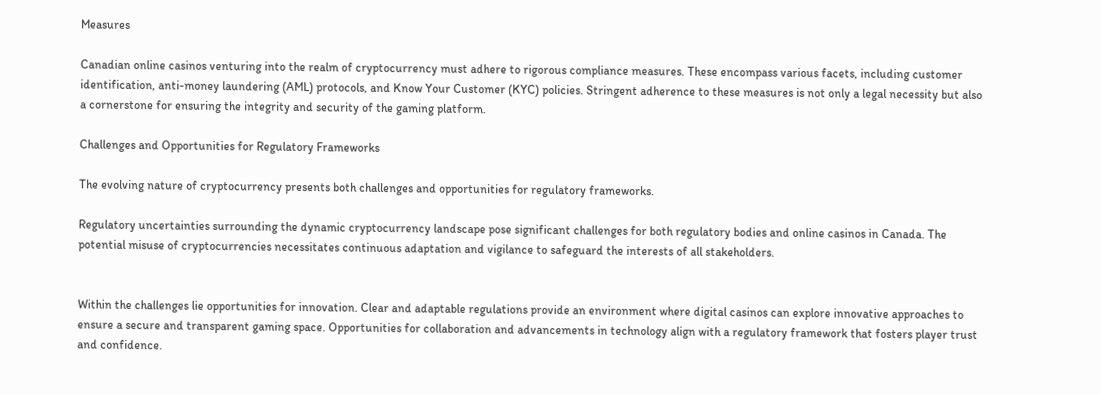Measures

Canadian online casinos venturing into the realm of cryptocurrency must adhere to rigorous compliance measures. These encompass various facets, including customer identification, anti-money laundering (AML) protocols, and Know Your Customer (KYC) policies. Stringent adherence to these measures is not only a legal necessity but also a cornerstone for ensuring the integrity and security of the gaming platform.

Challenges and Opportunities for Regulatory Frameworks

The evolving nature of cryptocurrency presents both challenges and opportunities for regulatory frameworks.

Regulatory uncertainties surrounding the dynamic cryptocurrency landscape pose significant challenges for both regulatory bodies and online casinos in Canada. The potential misuse of cryptocurrencies necessitates continuous adaptation and vigilance to safeguard the interests of all stakeholders.


Within the challenges lie opportunities for innovation. Clear and adaptable regulations provide an environment where digital casinos can explore innovative approaches to ensure a secure and transparent gaming space. Opportunities for collaboration and advancements in technology align with a regulatory framework that fosters player trust and confidence.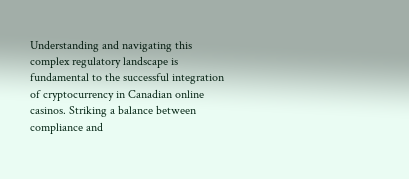Understanding and navigating this complex regulatory landscape is fundamental to the successful integration of cryptocurrency in Canadian online casinos. Striking a balance between compliance and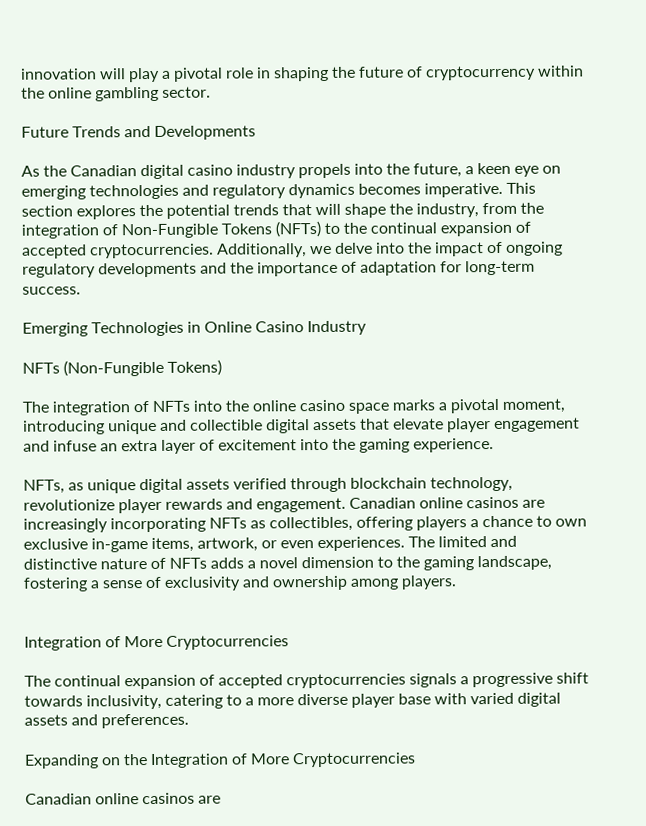innovation will play a pivotal role in shaping the future of cryptocurrency within the online gambling sector.

Future Trends and Developments

As the Canadian digital casino industry propels into the future, a keen eye on emerging technologies and regulatory dynamics becomes imperative. This section explores the potential trends that will shape the industry, from the integration of Non-Fungible Tokens (NFTs) to the continual expansion of accepted cryptocurrencies. Additionally, we delve into the impact of ongoing regulatory developments and the importance of adaptation for long-term success.

Emerging Technologies in Online Casino Industry

NFTs (Non-Fungible Tokens)

The integration of NFTs into the online casino space marks a pivotal moment, introducing unique and collectible digital assets that elevate player engagement and infuse an extra layer of excitement into the gaming experience.

NFTs, as unique digital assets verified through blockchain technology, revolutionize player rewards and engagement. Canadian online casinos are increasingly incorporating NFTs as collectibles, offering players a chance to own exclusive in-game items, artwork, or even experiences. The limited and distinctive nature of NFTs adds a novel dimension to the gaming landscape, fostering a sense of exclusivity and ownership among players.


Integration of More Cryptocurrencies

The continual expansion of accepted cryptocurrencies signals a progressive shift towards inclusivity, catering to a more diverse player base with varied digital assets and preferences.

Expanding on the Integration of More Cryptocurrencies

Canadian online casinos are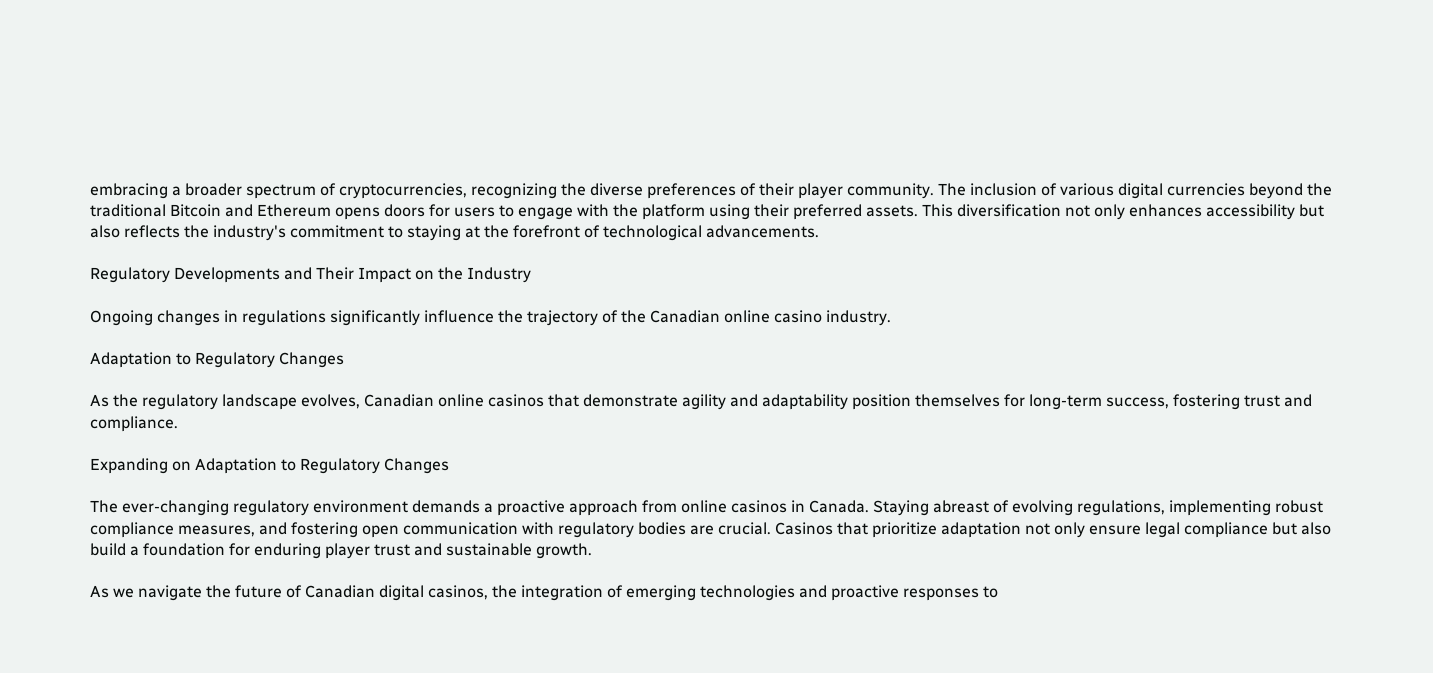embracing a broader spectrum of cryptocurrencies, recognizing the diverse preferences of their player community. The inclusion of various digital currencies beyond the traditional Bitcoin and Ethereum opens doors for users to engage with the platform using their preferred assets. This diversification not only enhances accessibility but also reflects the industry's commitment to staying at the forefront of technological advancements.

Regulatory Developments and Their Impact on the Industry

Ongoing changes in regulations significantly influence the trajectory of the Canadian online casino industry.

Adaptation to Regulatory Changes

As the regulatory landscape evolves, Canadian online casinos that demonstrate agility and adaptability position themselves for long-term success, fostering trust and compliance.

Expanding on Adaptation to Regulatory Changes

The ever-changing regulatory environment demands a proactive approach from online casinos in Canada. Staying abreast of evolving regulations, implementing robust compliance measures, and fostering open communication with regulatory bodies are crucial. Casinos that prioritize adaptation not only ensure legal compliance but also build a foundation for enduring player trust and sustainable growth.

As we navigate the future of Canadian digital casinos, the integration of emerging technologies and proactive responses to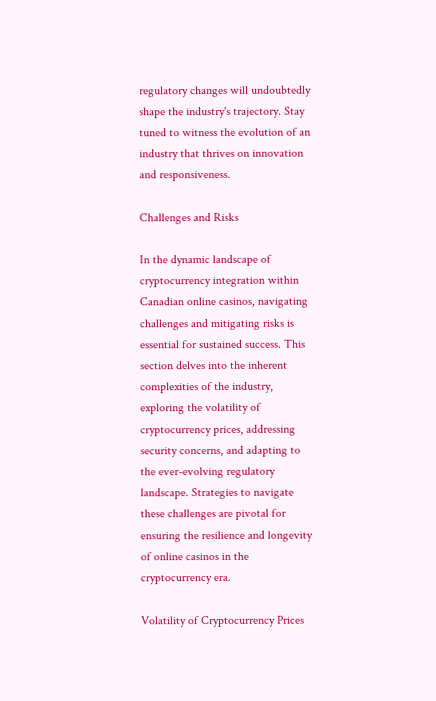regulatory changes will undoubtedly shape the industry's trajectory. Stay tuned to witness the evolution of an industry that thrives on innovation and responsiveness.

Challenges and Risks

In the dynamic landscape of cryptocurrency integration within Canadian online casinos, navigating challenges and mitigating risks is essential for sustained success. This section delves into the inherent complexities of the industry, exploring the volatility of cryptocurrency prices, addressing security concerns, and adapting to the ever-evolving regulatory landscape. Strategies to navigate these challenges are pivotal for ensuring the resilience and longevity of online casinos in the cryptocurrency era.

Volatility of Cryptocurrency Prices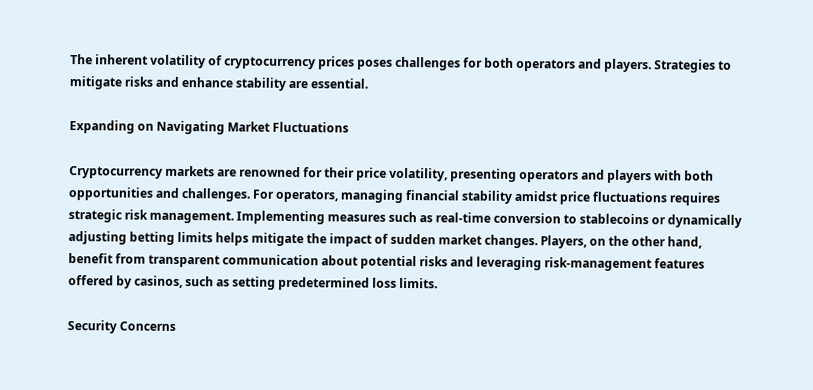The inherent volatility of cryptocurrency prices poses challenges for both operators and players. Strategies to mitigate risks and enhance stability are essential.

Expanding on Navigating Market Fluctuations

Cryptocurrency markets are renowned for their price volatility, presenting operators and players with both opportunities and challenges. For operators, managing financial stability amidst price fluctuations requires strategic risk management. Implementing measures such as real-time conversion to stablecoins or dynamically adjusting betting limits helps mitigate the impact of sudden market changes. Players, on the other hand, benefit from transparent communication about potential risks and leveraging risk-management features offered by casinos, such as setting predetermined loss limits.

Security Concerns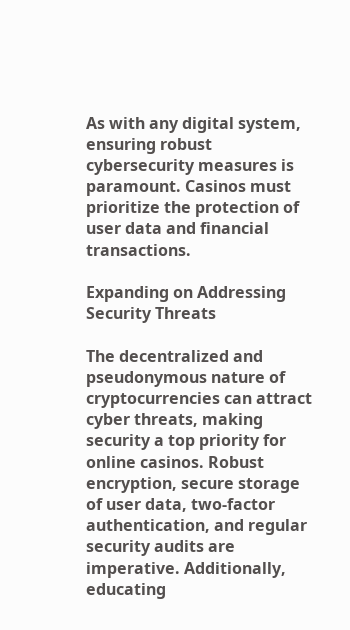As with any digital system, ensuring robust cybersecurity measures is paramount. Casinos must prioritize the protection of user data and financial transactions.

Expanding on Addressing Security Threats

The decentralized and pseudonymous nature of cryptocurrencies can attract cyber threats, making security a top priority for online casinos. Robust encryption, secure storage of user data, two-factor authentication, and regular security audits are imperative. Additionally, educating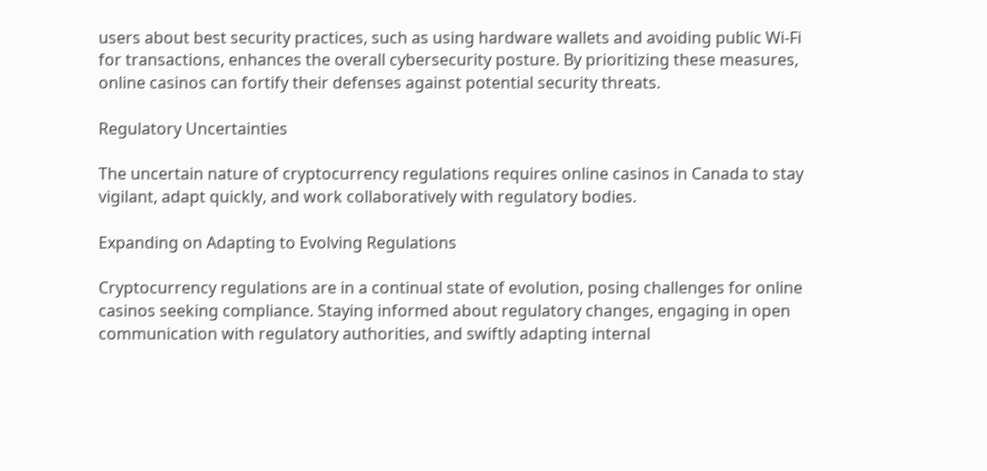users about best security practices, such as using hardware wallets and avoiding public Wi-Fi for transactions, enhances the overall cybersecurity posture. By prioritizing these measures, online casinos can fortify their defenses against potential security threats.

Regulatory Uncertainties

The uncertain nature of cryptocurrency regulations requires online casinos in Canada to stay vigilant, adapt quickly, and work collaboratively with regulatory bodies.

Expanding on Adapting to Evolving Regulations

Cryptocurrency regulations are in a continual state of evolution, posing challenges for online casinos seeking compliance. Staying informed about regulatory changes, engaging in open communication with regulatory authorities, and swiftly adapting internal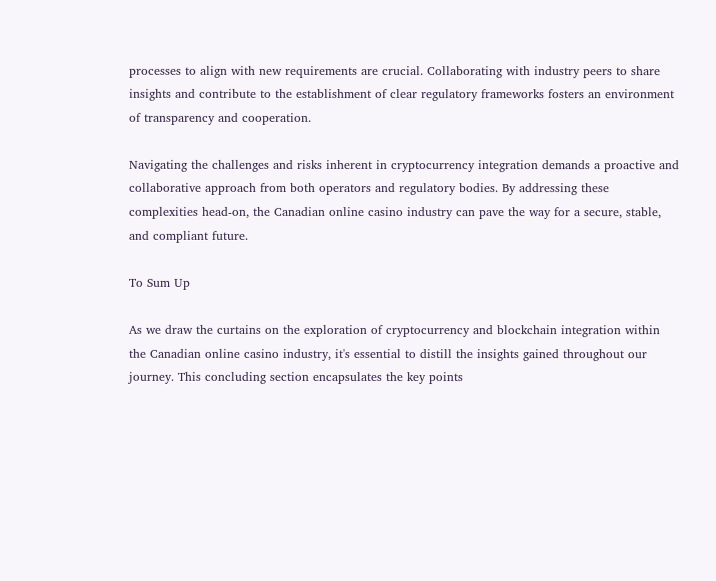processes to align with new requirements are crucial. Collaborating with industry peers to share insights and contribute to the establishment of clear regulatory frameworks fosters an environment of transparency and cooperation.

Navigating the challenges and risks inherent in cryptocurrency integration demands a proactive and collaborative approach from both operators and regulatory bodies. By addressing these complexities head-on, the Canadian online casino industry can pave the way for a secure, stable, and compliant future.

To Sum Up

As we draw the curtains on the exploration of cryptocurrency and blockchain integration within the Canadian online casino industry, it's essential to distill the insights gained throughout our journey. This concluding section encapsulates the key points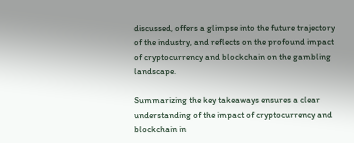discussed, offers a glimpse into the future trajectory of the industry, and reflects on the profound impact of cryptocurrency and blockchain on the gambling landscape.

Summarizing the key takeaways ensures a clear understanding of the impact of cryptocurrency and blockchain in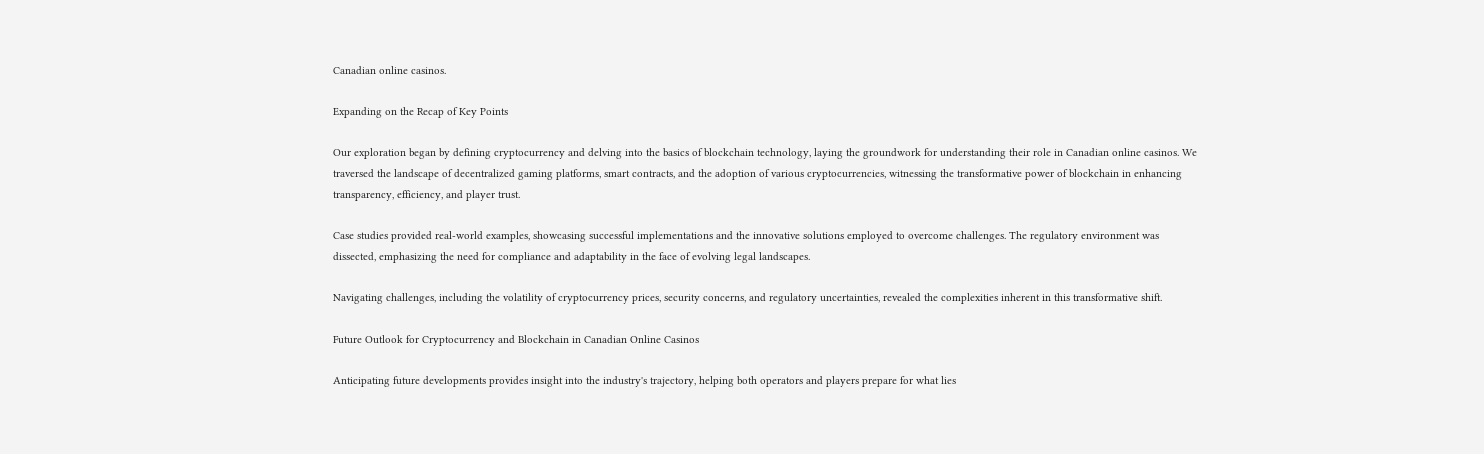Canadian online casinos.

Expanding on the Recap of Key Points

Our exploration began by defining cryptocurrency and delving into the basics of blockchain technology, laying the groundwork for understanding their role in Canadian online casinos. We traversed the landscape of decentralized gaming platforms, smart contracts, and the adoption of various cryptocurrencies, witnessing the transformative power of blockchain in enhancing transparency, efficiency, and player trust.

Case studies provided real-world examples, showcasing successful implementations and the innovative solutions employed to overcome challenges. The regulatory environment was dissected, emphasizing the need for compliance and adaptability in the face of evolving legal landscapes.

Navigating challenges, including the volatility of cryptocurrency prices, security concerns, and regulatory uncertainties, revealed the complexities inherent in this transformative shift.

Future Outlook for Cryptocurrency and Blockchain in Canadian Online Casinos

Anticipating future developments provides insight into the industry's trajectory, helping both operators and players prepare for what lies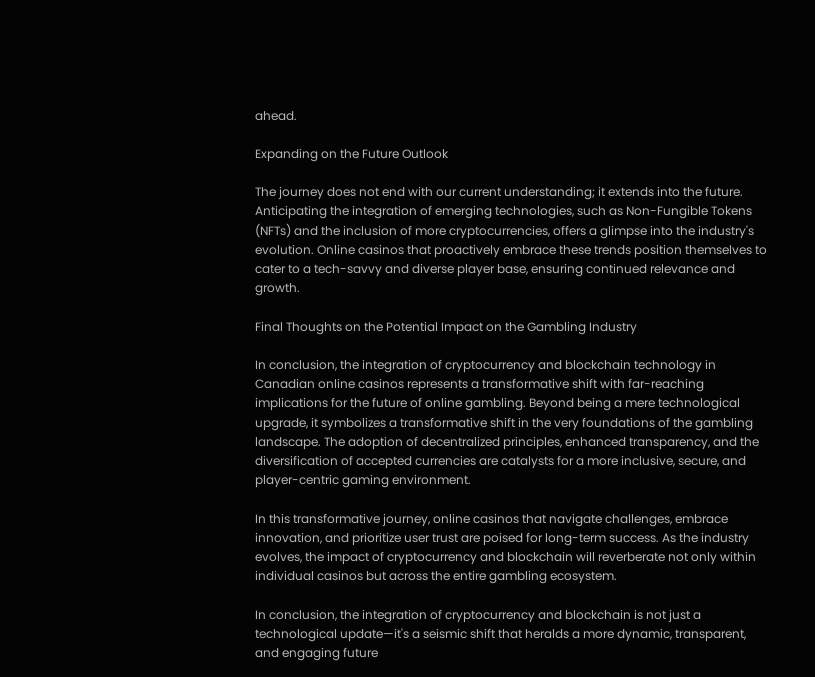ahead.

Expanding on the Future Outlook

The journey does not end with our current understanding; it extends into the future. Anticipating the integration of emerging technologies, such as Non-Fungible Tokens (NFTs) and the inclusion of more cryptocurrencies, offers a glimpse into the industry's evolution. Online casinos that proactively embrace these trends position themselves to cater to a tech-savvy and diverse player base, ensuring continued relevance and growth.

Final Thoughts on the Potential Impact on the Gambling Industry

In conclusion, the integration of cryptocurrency and blockchain technology in Canadian online casinos represents a transformative shift with far-reaching implications for the future of online gambling. Beyond being a mere technological upgrade, it symbolizes a transformative shift in the very foundations of the gambling landscape. The adoption of decentralized principles, enhanced transparency, and the diversification of accepted currencies are catalysts for a more inclusive, secure, and player-centric gaming environment.

In this transformative journey, online casinos that navigate challenges, embrace innovation, and prioritize user trust are poised for long-term success. As the industry evolves, the impact of cryptocurrency and blockchain will reverberate not only within individual casinos but across the entire gambling ecosystem.

In conclusion, the integration of cryptocurrency and blockchain is not just a technological update—it's a seismic shift that heralds a more dynamic, transparent, and engaging future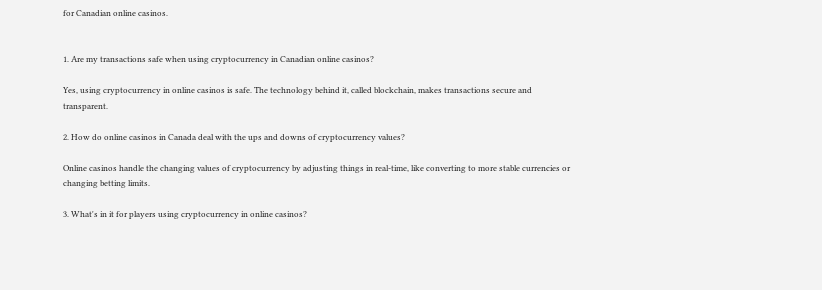for Canadian online casinos.


1. Are my transactions safe when using cryptocurrency in Canadian online casinos?

Yes, using cryptocurrency in online casinos is safe. The technology behind it, called blockchain, makes transactions secure and transparent.

2. How do online casinos in Canada deal with the ups and downs of cryptocurrency values?

Online casinos handle the changing values of cryptocurrency by adjusting things in real-time, like converting to more stable currencies or changing betting limits.

3. What's in it for players using cryptocurrency in online casinos?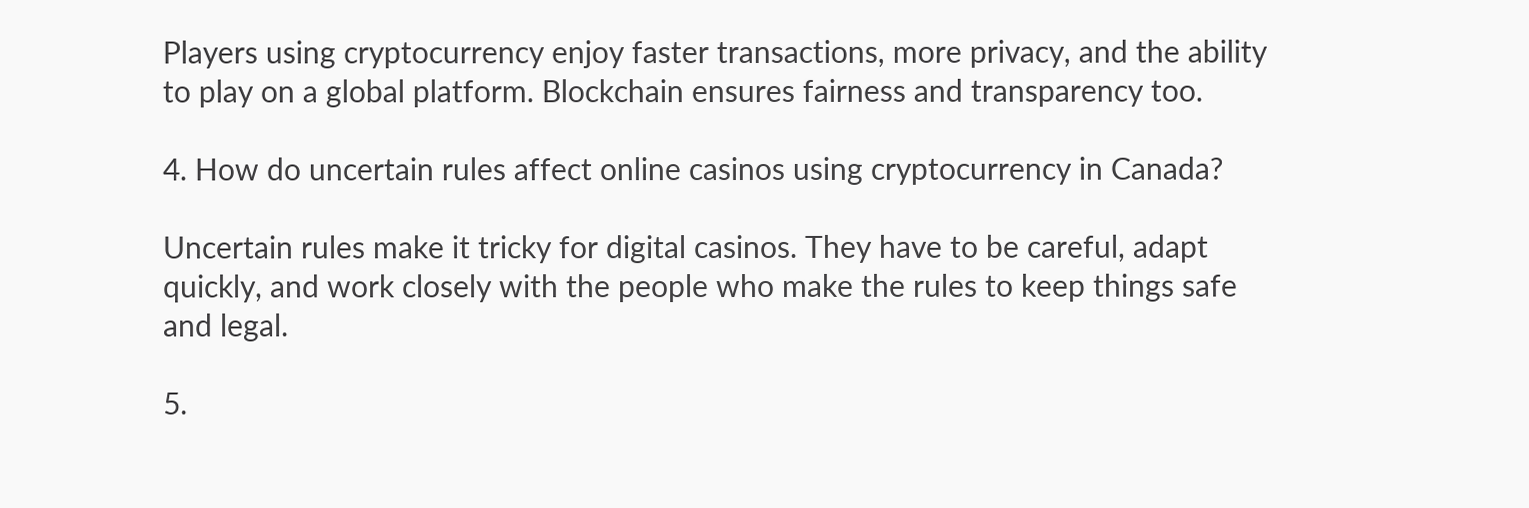Players using cryptocurrency enjoy faster transactions, more privacy, and the ability to play on a global platform. Blockchain ensures fairness and transparency too.

4. How do uncertain rules affect online casinos using cryptocurrency in Canada?

Uncertain rules make it tricky for digital casinos. They have to be careful, adapt quickly, and work closely with the people who make the rules to keep things safe and legal.

5.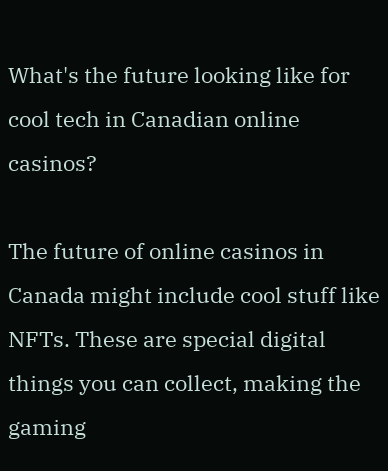What's the future looking like for cool tech in Canadian online casinos?

The future of online casinos in Canada might include cool stuff like NFTs. These are special digital things you can collect, making the gaming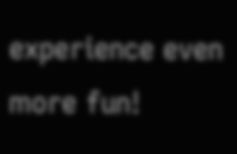experience even more fun!